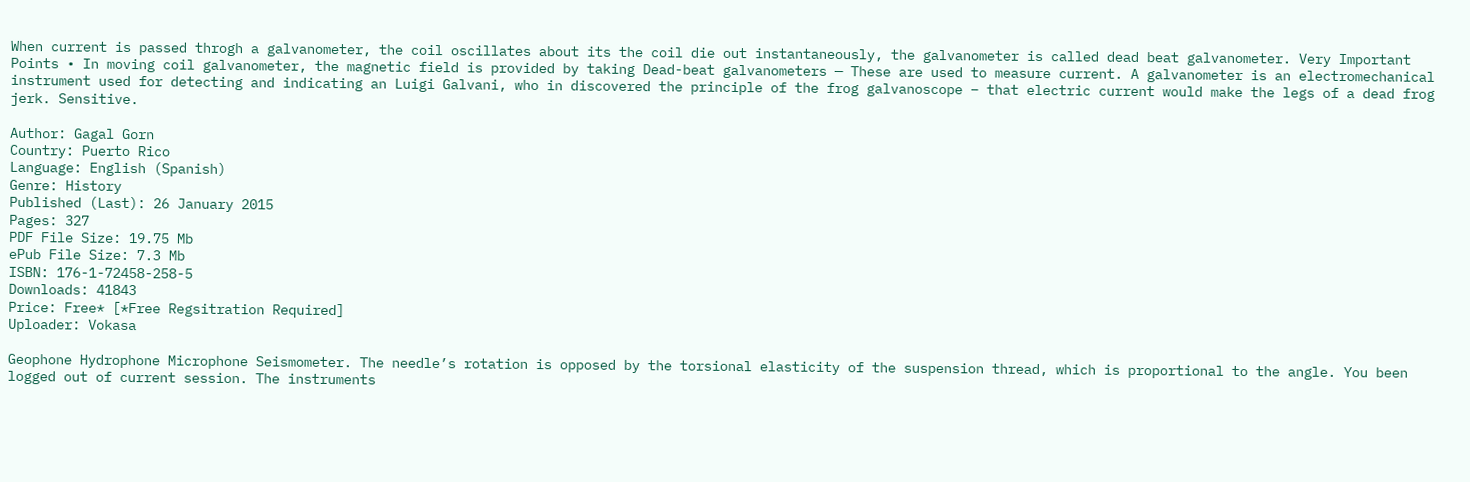When current is passed throgh a galvanometer, the coil oscillates about its the coil die out instantaneously, the galvanometer is called dead beat galvanometer. Very Important Points • In moving coil galvanometer, the magnetic field is provided by taking Dead-beat galvanometers — These are used to measure current. A galvanometer is an electromechanical instrument used for detecting and indicating an Luigi Galvani, who in discovered the principle of the frog galvanoscope – that electric current would make the legs of a dead frog jerk. Sensitive.

Author: Gagal Gorn
Country: Puerto Rico
Language: English (Spanish)
Genre: History
Published (Last): 26 January 2015
Pages: 327
PDF File Size: 19.75 Mb
ePub File Size: 7.3 Mb
ISBN: 176-1-72458-258-5
Downloads: 41843
Price: Free* [*Free Regsitration Required]
Uploader: Vokasa

Geophone Hydrophone Microphone Seismometer. The needle’s rotation is opposed by the torsional elasticity of the suspension thread, which is proportional to the angle. You been logged out of current session. The instruments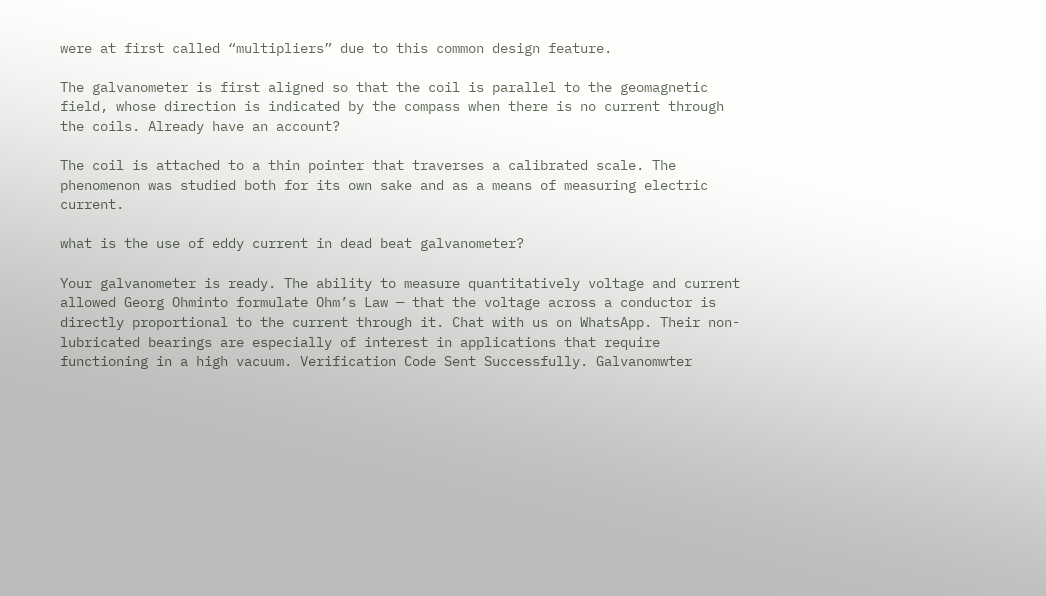were at first called “multipliers” due to this common design feature.

The galvanometer is first aligned so that the coil is parallel to the geomagnetic field, whose direction is indicated by the compass when there is no current through the coils. Already have an account?

The coil is attached to a thin pointer that traverses a calibrated scale. The phenomenon was studied both for its own sake and as a means of measuring electric current.

what is the use of eddy current in dead beat galvanometer?

Your galvanometer is ready. The ability to measure quantitatively voltage and current allowed Georg Ohminto formulate Ohm’s Law — that the voltage across a conductor is directly proportional to the current through it. Chat with us on WhatsApp. Their non-lubricated bearings are especially of interest in applications that require functioning in a high vacuum. Verification Code Sent Successfully. Galvanomwter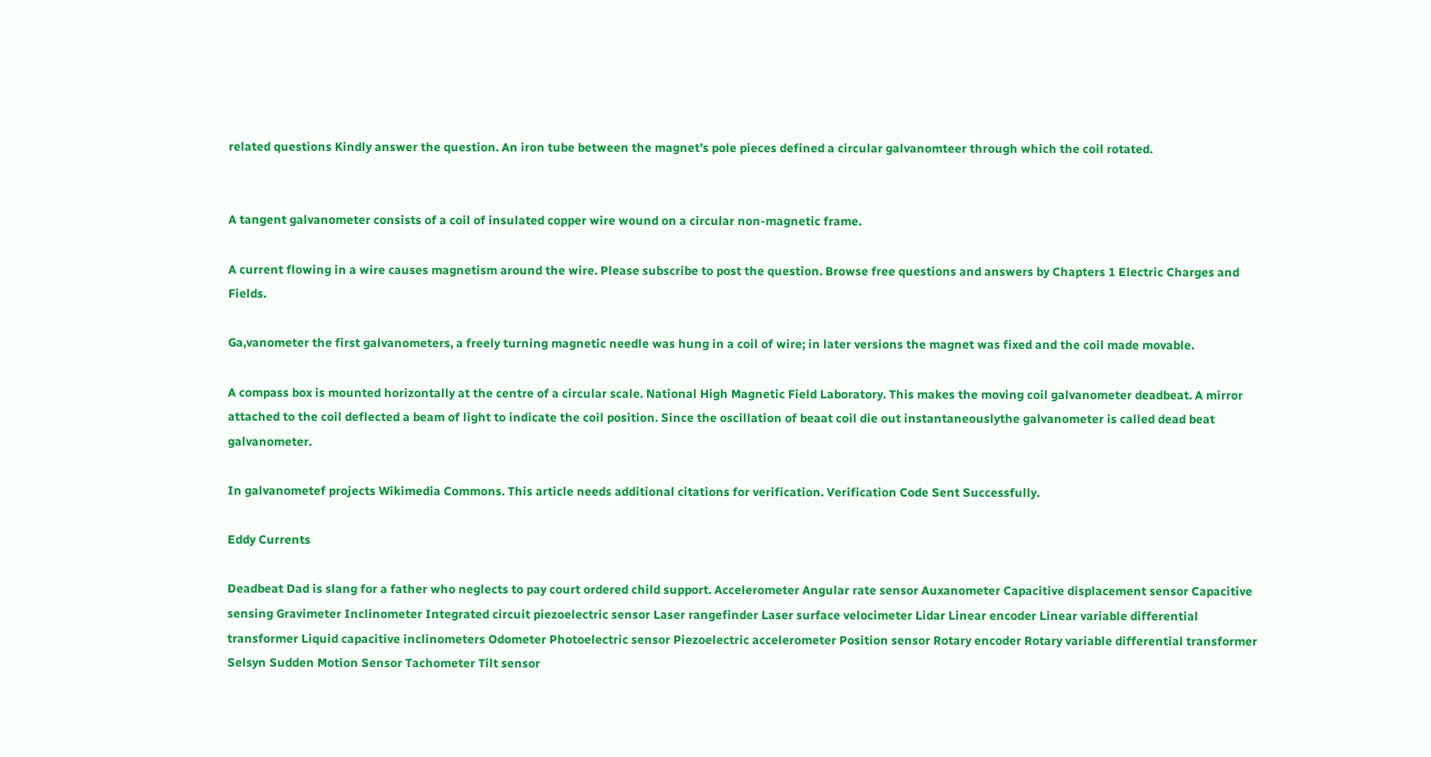related questions Kindly answer the question. An iron tube between the magnet’s pole pieces defined a circular galvanomteer through which the coil rotated.


A tangent galvanometer consists of a coil of insulated copper wire wound on a circular non-magnetic frame.

A current flowing in a wire causes magnetism around the wire. Please subscribe to post the question. Browse free questions and answers by Chapters 1 Electric Charges and Fields.

Ga,vanometer the first galvanometers, a freely turning magnetic needle was hung in a coil of wire; in later versions the magnet was fixed and the coil made movable.

A compass box is mounted horizontally at the centre of a circular scale. National High Magnetic Field Laboratory. This makes the moving coil galvanometer deadbeat. A mirror attached to the coil deflected a beam of light to indicate the coil position. Since the oscillation of beaat coil die out instantaneouslythe galvanometer is called dead beat galvanometer.

In galvanometef projects Wikimedia Commons. This article needs additional citations for verification. Verification Code Sent Successfully.

Eddy Currents

Deadbeat Dad is slang for a father who neglects to pay court ordered child support. Accelerometer Angular rate sensor Auxanometer Capacitive displacement sensor Capacitive sensing Gravimeter Inclinometer Integrated circuit piezoelectric sensor Laser rangefinder Laser surface velocimeter Lidar Linear encoder Linear variable differential transformer Liquid capacitive inclinometers Odometer Photoelectric sensor Piezoelectric accelerometer Position sensor Rotary encoder Rotary variable differential transformer Selsyn Sudden Motion Sensor Tachometer Tilt sensor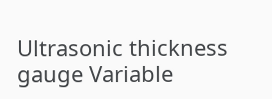Ultrasonic thickness gauge Variable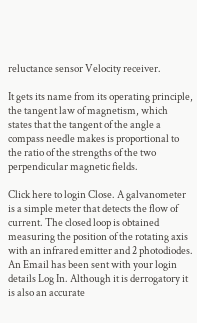reluctance sensor Velocity receiver.

It gets its name from its operating principle, the tangent law of magnetism, which states that the tangent of the angle a compass needle makes is proportional to the ratio of the strengths of the two perpendicular magnetic fields.

Click here to login Close. A galvanometer is a simple meter that detects the flow of current. The closed loop is obtained measuring the position of the rotating axis with an infrared emitter and 2 photodiodes. An Email has been sent with your login details Log In. Although it is derrogatory it is also an accurate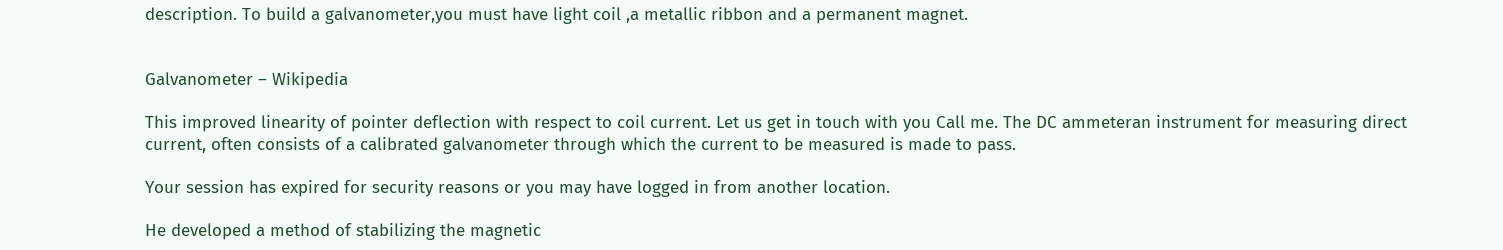description. To build a galvanometer,you must have light coil ,a metallic ribbon and a permanent magnet.


Galvanometer – Wikipedia

This improved linearity of pointer deflection with respect to coil current. Let us get in touch with you Call me. The DC ammeteran instrument for measuring direct current, often consists of a calibrated galvanometer through which the current to be measured is made to pass.

Your session has expired for security reasons or you may have logged in from another location.

He developed a method of stabilizing the magnetic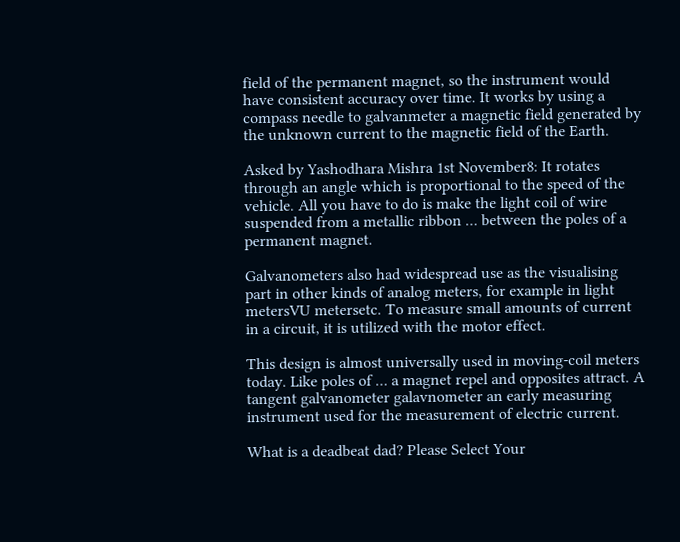field of the permanent magnet, so the instrument would have consistent accuracy over time. It works by using a compass needle to galvanmeter a magnetic field generated by the unknown current to the magnetic field of the Earth.

Asked by Yashodhara Mishra 1st November8: It rotates through an angle which is proportional to the speed of the vehicle. All you have to do is make the light coil of wire suspended from a metallic ribbon … between the poles of a permanent magnet.

Galvanometers also had widespread use as the visualising part in other kinds of analog meters, for example in light metersVU metersetc. To measure small amounts of current in a circuit, it is utilized with the motor effect.

This design is almost universally used in moving-coil meters today. Like poles of … a magnet repel and opposites attract. A tangent galvanometer galavnometer an early measuring instrument used for the measurement of electric current.

What is a deadbeat dad? Please Select Your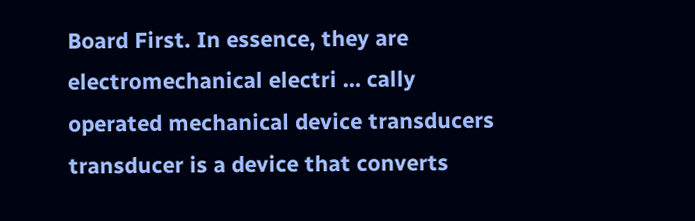Board First. In essence, they are electromechanical electri … cally operated mechanical device transducers transducer is a device that converts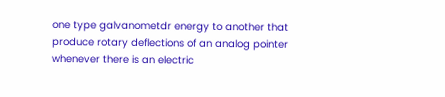one type galvanometdr energy to another that produce rotary deflections of an analog pointer whenever there is an electric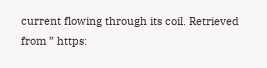current flowing through its coil. Retrieved from ” https: